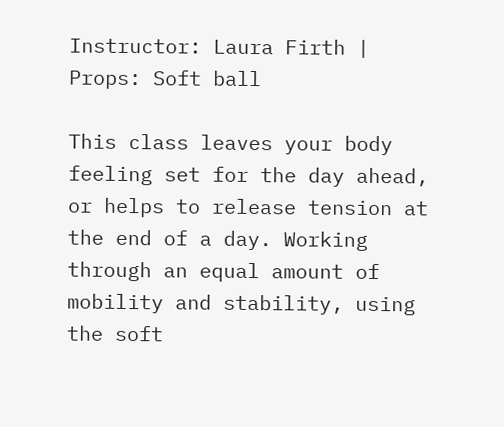Instructor: Laura Firth | Props: Soft ball

This class leaves your body feeling set for the day ahead, or helps to release tension at the end of a day. Working through an equal amount of mobility and stability, using the soft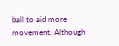ball to aid more movement. Although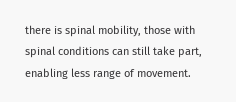there is spinal mobility, those with spinal conditions can still take part, enabling less range of movement.